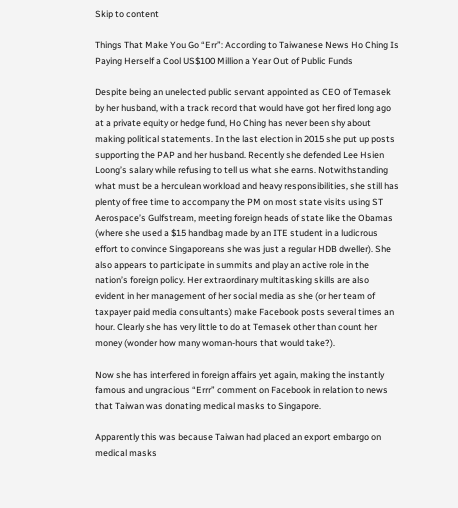Skip to content

Things That Make You Go “Err”: According to Taiwanese News Ho Ching Is Paying Herself a Cool US$100 Million a Year Out of Public Funds

Despite being an unelected public servant appointed as CEO of Temasek by her husband, with a track record that would have got her fired long ago at a private equity or hedge fund, Ho Ching has never been shy about making political statements. In the last election in 2015 she put up posts supporting the PAP and her husband. Recently she defended Lee Hsien Loong’s salary while refusing to tell us what she earns. Notwithstanding what must be a herculean workload and heavy responsibilities, she still has plenty of free time to accompany the PM on most state visits using ST Aerospace’s Gulfstream, meeting foreign heads of state like the Obamas (where she used a $15 handbag made by an ITE student in a ludicrous effort to convince Singaporeans she was just a regular HDB dweller). She also appears to participate in summits and play an active role in the nation’s foreign policy. Her extraordinary multitasking skills are also evident in her management of her social media as she (or her team of taxpayer paid media consultants) make Facebook posts several times an hour. Clearly she has very little to do at Temasek other than count her money (wonder how many woman-hours that would take?).

Now she has interfered in foreign affairs yet again, making the instantly famous and ungracious “Errr” comment on Facebook in relation to news that Taiwan was donating medical masks to Singapore.

Apparently this was because Taiwan had placed an export embargo on medical masks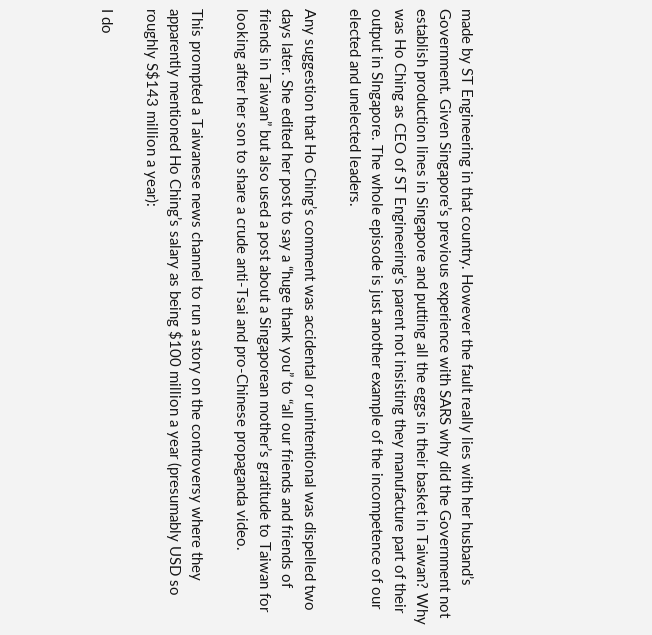made by ST Engineering in that country. However the fault really lies with her husband’s Government. Given Singapore’s previous experience with SARS why did the Government not establish production lines in Singapore and putting all the eggs in their basket in Taiwan? Why was Ho Ching as CEO of ST Engineering’s parent not insisting they manufacture part of their output in SIngapore. The whole episode is just another example of the incompetence of our elected and unelected leaders.

Any suggestion that Ho Ching’s comment was accidental or unintentional was dispelled two days later. She edited her post to say a “huge thank you” to “all our friends and friends of friends in Taiwan” but also used a post about a Singaporean mother’s gratitude to Taiwan for looking after her son to share a crude anti-Tsai and pro-Chinese propaganda video.

This prompted a Taiwanese news channel to run a story on the controversy where they apparently mentioned Ho Ching’s salary as being $100 million a year (presumably USD so roughly S$143 million a year):

I do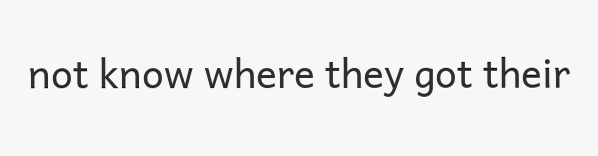not know where they got their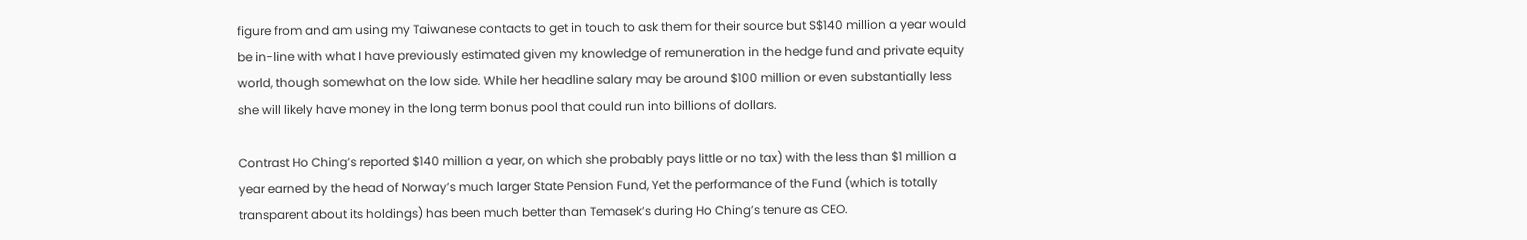figure from and am using my Taiwanese contacts to get in touch to ask them for their source but S$140 million a year would be in-line with what I have previously estimated given my knowledge of remuneration in the hedge fund and private equity world, though somewhat on the low side. While her headline salary may be around $100 million or even substantially less she will likely have money in the long term bonus pool that could run into billions of dollars.

Contrast Ho Ching’s reported $140 million a year, on which she probably pays little or no tax) with the less than $1 million a year earned by the head of Norway’s much larger State Pension Fund, Yet the performance of the Fund (which is totally transparent about its holdings) has been much better than Temasek’s during Ho Ching’s tenure as CEO.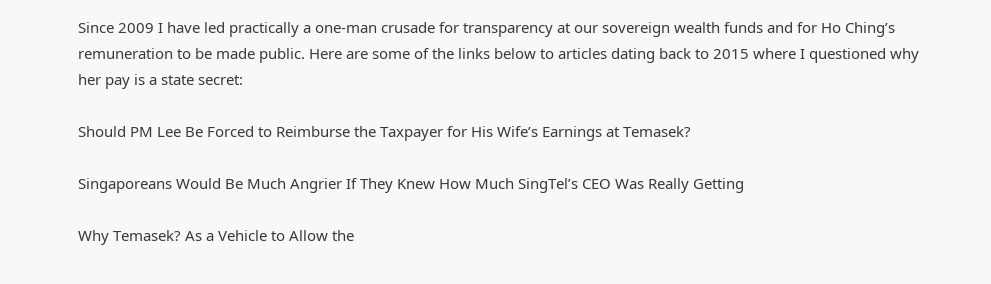Since 2009 I have led practically a one-man crusade for transparency at our sovereign wealth funds and for Ho Ching’s remuneration to be made public. Here are some of the links below to articles dating back to 2015 where I questioned why her pay is a state secret:

Should PM Lee Be Forced to Reimburse the Taxpayer for His Wife’s Earnings at Temasek?

Singaporeans Would Be Much Angrier If They Knew How Much SingTel’s CEO Was Really Getting

Why Temasek? As a Vehicle to Allow the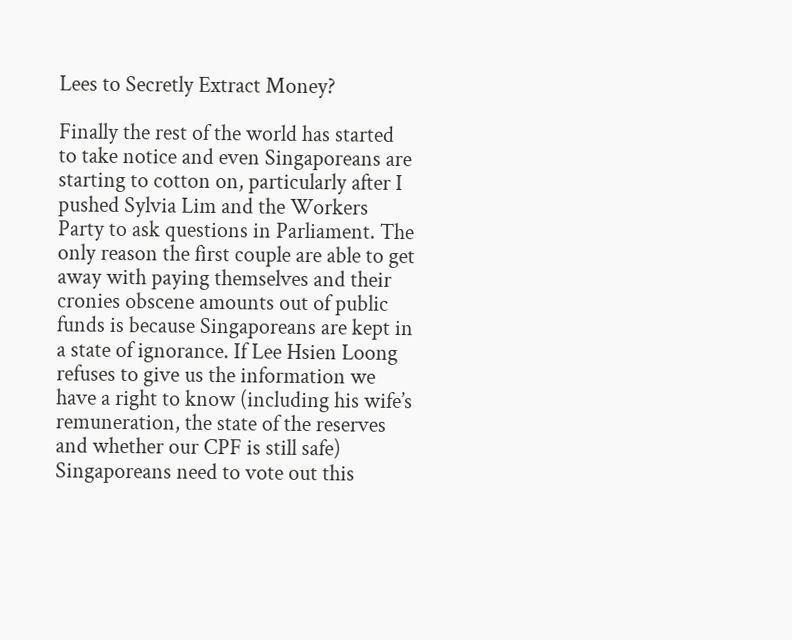Lees to Secretly Extract Money?

Finally the rest of the world has started to take notice and even Singaporeans are starting to cotton on, particularly after I pushed Sylvia Lim and the Workers Party to ask questions in Parliament. The only reason the first couple are able to get away with paying themselves and their cronies obscene amounts out of public funds is because Singaporeans are kept in a state of ignorance. If Lee Hsien Loong refuses to give us the information we have a right to know (including his wife’s remuneration, the state of the reserves and whether our CPF is still safe) Singaporeans need to vote out this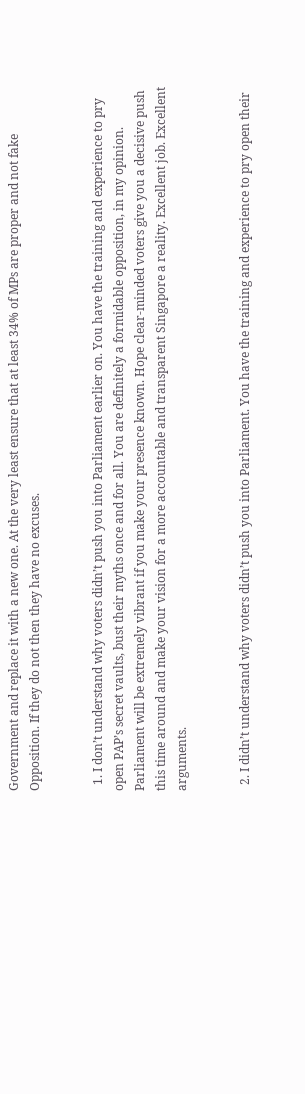Government and replace it with a new one. At the very least ensure that at least 34% of MPs are proper and not fake Opposition. If they do not then they have no excuses.


  1. I don’t understand why voters didn’t push you into Parliament earlier on. You have the training and experience to pry open PAP’s secret vaults, bust their myths once and for all. You are definitely a formidable opposition, in my opinion. Parliament will be extremely vibrant if you make your presence known. Hope clear-minded voters give you a decisive push this time around and make your vision for a more accountable and transparent Singapore a reality. Excellent job. Excellent arguments.


  2. I didn’t understand why voters didn’t push you into Parliament. You have the training and experience to pry open their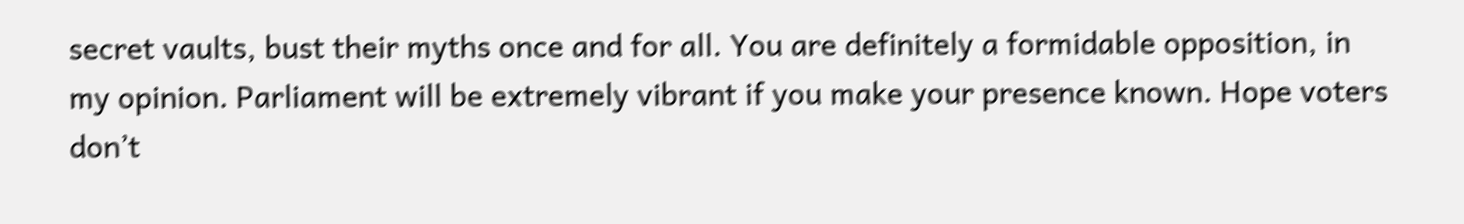secret vaults, bust their myths once and for all. You are definitely a formidable opposition, in my opinion. Parliament will be extremely vibrant if you make your presence known. Hope voters don’t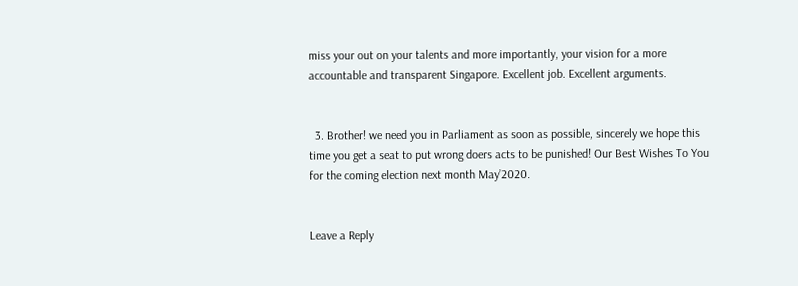miss your out on your talents and more importantly, your vision for a more accountable and transparent Singapore. Excellent job. Excellent arguments.


  3. Brother! we need you in Parliament as soon as possible, sincerely we hope this time you get a seat to put wrong doers acts to be punished! Our Best Wishes To You for the coming election next month May’2020.


Leave a Reply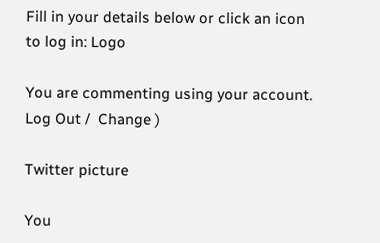Fill in your details below or click an icon to log in: Logo

You are commenting using your account. Log Out /  Change )

Twitter picture

You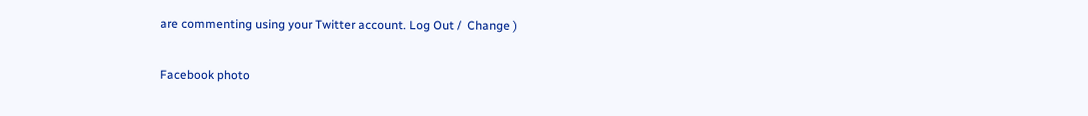are commenting using your Twitter account. Log Out /  Change )

Facebook photo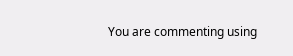You are commenting using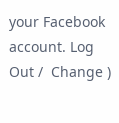your Facebook account. Log Out /  Change )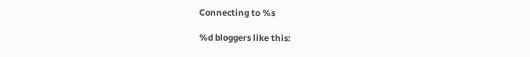Connecting to %s

%d bloggers like this: